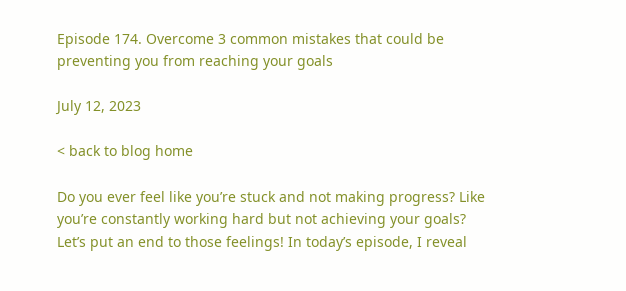Episode 174. Overcome 3 common mistakes that could be preventing you from reaching your goals

July 12, 2023

< back to blog home

Do you ever feel like you’re stuck and not making progress? Like you’re constantly working hard but not achieving your goals? Let’s put an end to those feelings! In today’s episode, I reveal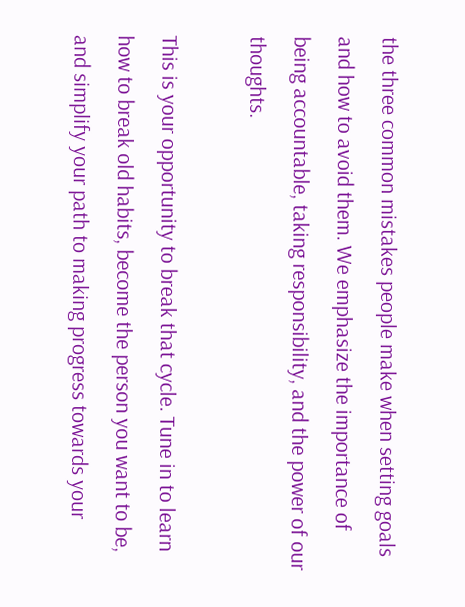the three common mistakes people make when setting goals and how to avoid them. We emphasize the importance of being accountable, taking responsibility, and the power of our thoughts.

This is your opportunity to break that cycle. Tune in to learn how to break old habits, become the person you want to be, and simplify your path to making progress towards your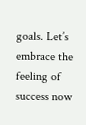goals. Let’s embrace the feeling of success now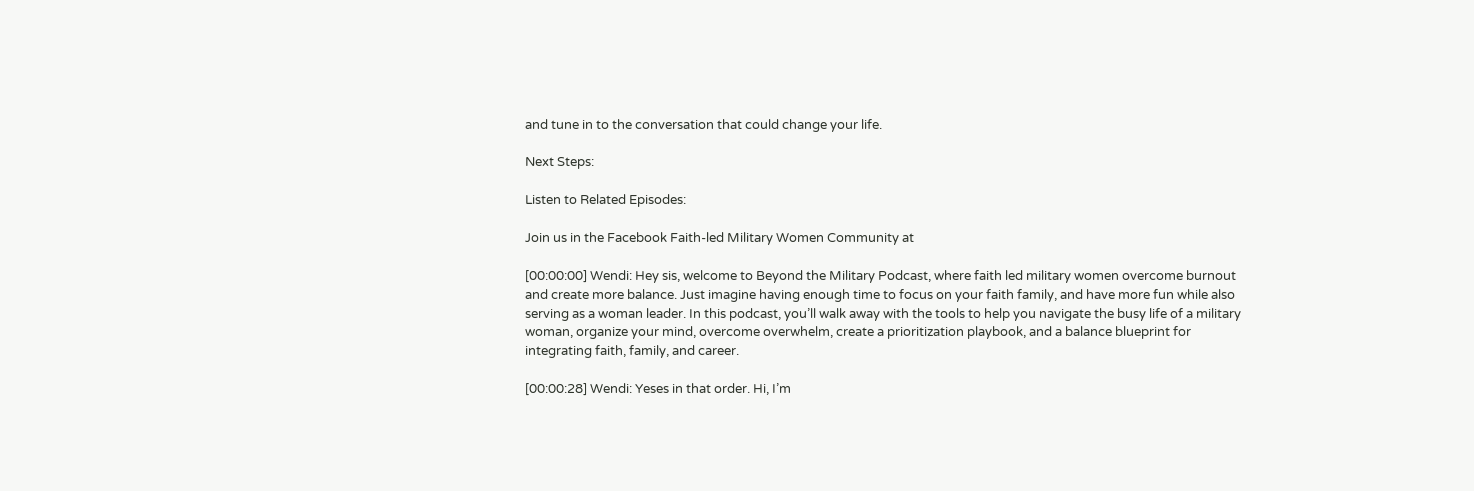and tune in to the conversation that could change your life.

Next Steps:

Listen to Related Episodes:

Join us in the Facebook Faith-led Military Women Community at

[00:00:00] Wendi: Hey sis, welcome to Beyond the Military Podcast, where faith led military women overcome burnout and create more balance. Just imagine having enough time to focus on your faith family, and have more fun while also serving as a woman leader. In this podcast, you’ll walk away with the tools to help you navigate the busy life of a military woman, organize your mind, overcome overwhelm, create a prioritization playbook, and a balance blueprint for integrating faith, family, and career.

[00:00:28] Wendi: Yeses in that order. Hi, I’m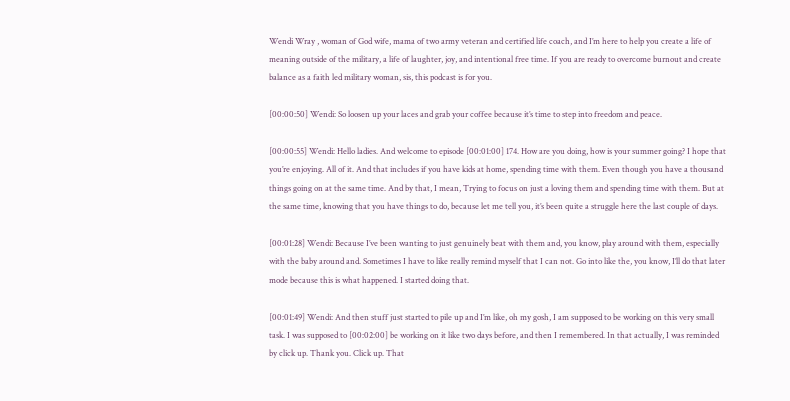Wendi Wray , woman of God wife, mama of two army veteran and certified life coach, and I’m here to help you create a life of meaning outside of the military, a life of laughter, joy, and intentional free time. If you are ready to overcome burnout and create balance as a faith led military woman, sis, this podcast is for you.

[00:00:50] Wendi: So loosen up your laces and grab your coffee because it’s time to step into freedom and peace.

[00:00:55] Wendi: Hello ladies. And welcome to episode [00:01:00] 174. How are you doing, how is your summer going? I hope that you’re enjoying. All of it. And that includes if you have kids at home, spending time with them. Even though you have a thousand things going on at the same time. And by that, I mean, Trying to focus on just a loving them and spending time with them. But at the same time, knowing that you have things to do, because let me tell you, it’s been quite a struggle here the last couple of days.

[00:01:28] Wendi: Because I’ve been wanting to just genuinely beat with them and, you know, play around with them, especially with the baby around and. Sometimes I have to like really remind myself that I can not. Go into like the, you know, I’ll do that later mode because this is what happened. I started doing that.

[00:01:49] Wendi: And then stuff just started to pile up and I’m like, oh my gosh, I am supposed to be working on this very small task. I was supposed to [00:02:00] be working on it like two days before, and then I remembered. In that actually, I was reminded by click up. Thank you. Click up. That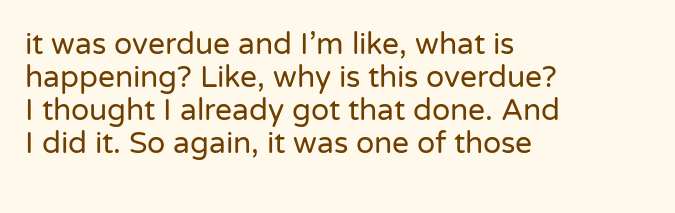it was overdue and I’m like, what is happening? Like, why is this overdue? I thought I already got that done. And I did it. So again, it was one of those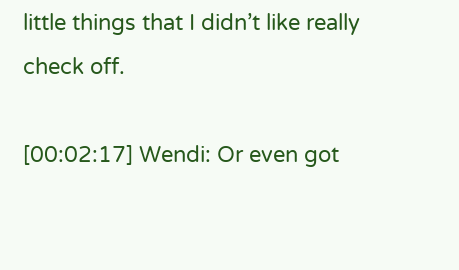little things that I didn’t like really check off.

[00:02:17] Wendi: Or even got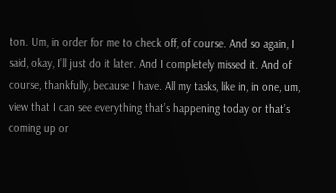ton. Um, in order for me to check off, of course. And so again, I said, okay, I’ll just do it later. And I completely missed it. And of course, thankfully, because I have. All my tasks, like in, in one, um, view that I can see everything that’s happening today or that’s coming up or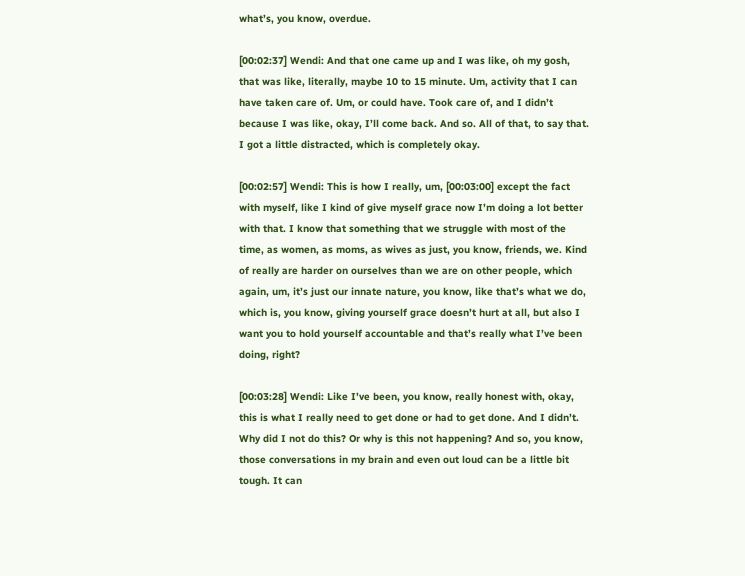what’s, you know, overdue.

[00:02:37] Wendi: And that one came up and I was like, oh my gosh, that was like, literally, maybe 10 to 15 minute. Um, activity that I can have taken care of. Um, or could have. Took care of, and I didn’t because I was like, okay, I’ll come back. And so. All of that, to say that. I got a little distracted, which is completely okay.

[00:02:57] Wendi: This is how I really, um, [00:03:00] except the fact with myself, like I kind of give myself grace now I’m doing a lot better with that. I know that something that we struggle with most of the time, as women, as moms, as wives as just, you know, friends, we. Kind of really are harder on ourselves than we are on other people, which again, um, it’s just our innate nature, you know, like that’s what we do, which is, you know, giving yourself grace doesn’t hurt at all, but also I want you to hold yourself accountable and that’s really what I’ve been doing, right?

[00:03:28] Wendi: Like I’ve been, you know, really honest with, okay, this is what I really need to get done or had to get done. And I didn’t. Why did I not do this? Or why is this not happening? And so, you know, those conversations in my brain and even out loud can be a little bit tough. It can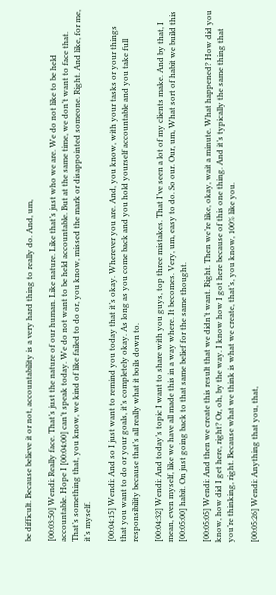be difficult. Because believe it or not, accountability is a very hard thing to really do. And, um,

[00:03:50] Wendi: Really face. That’s just the nature of our human. Like nature. Like that’s just who we are. We do not like to be held accountable. Hope I [00:04:00] can’t speak today. We do not want to be held accountable. But at the same time, we don’t want to face that. That’s something that, you know, we kind of like failed to do or, you know, missed the mark or disappointed someone. Right. And like, for me, it’s myself.

[00:04:15] Wendi: And so I just want to remind you today that it’s okay. Wherever you are. And, you know, with your tasks or your things that you want to do or your goals, it’s completely okay. As long as you come back and you hold yourself accountable and you take full responsibility because that’s all really what it boils down to.

[00:04:32] Wendi: And today’s topic I want to share with you guys, top three mistakes. That I’ve seen a lot of my clients make. And by that, I mean, even myself, like we have all made this in a way where. It becomes. Very, um, easy to do. So our. Our, um, What sort of habit we build this [00:05:00] habit. On just going back to that same belief for the same thought.

[00:05:05] Wendi: And then we create this result that we didn’t want. Right. Then we’re like, okay, wait a minute. What happened? How did you know, how did I get here, right? Or, oh, by the way. I know how I got here because of this one thing. And it’s typically the same thing that you’re thinking, right. Because what we think is what we create, that’s, you know, 100% like you.

[00:05:26] Wendi: Anything that you, that,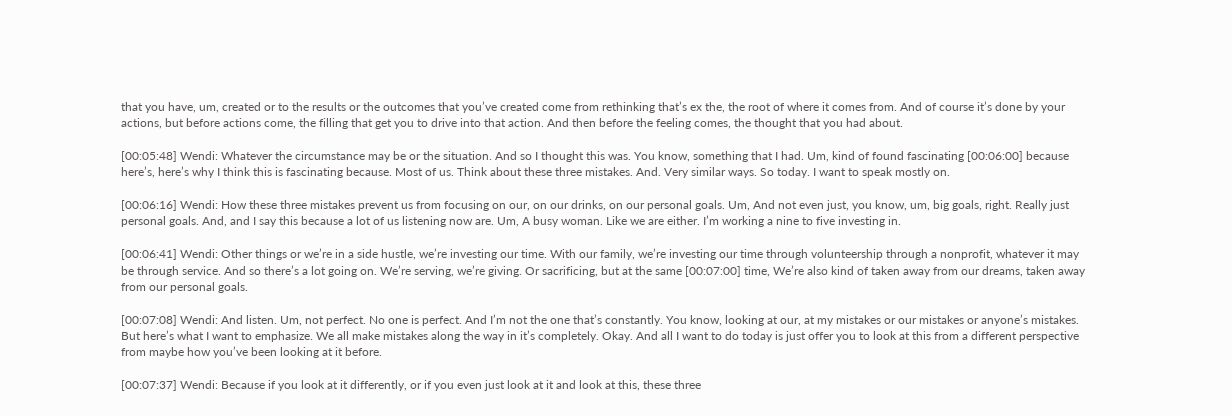that you have, um, created or to the results or the outcomes that you’ve created come from rethinking that’s ex the, the root of where it comes from. And of course it’s done by your actions, but before actions come, the filling that get you to drive into that action. And then before the feeling comes, the thought that you had about.

[00:05:48] Wendi: Whatever the circumstance may be or the situation. And so I thought this was. You know, something that I had. Um, kind of found fascinating [00:06:00] because here’s, here’s why I think this is fascinating because. Most of us. Think about these three mistakes. And. Very similar ways. So today. I want to speak mostly on.

[00:06:16] Wendi: How these three mistakes prevent us from focusing on our, on our drinks, on our personal goals. Um, And not even just, you know, um, big goals, right. Really just personal goals. And, and I say this because a lot of us listening now are. Um, A busy woman. Like we are either. I’m working a nine to five investing in.

[00:06:41] Wendi: Other things or we’re in a side hustle, we’re investing our time. With our family, we’re investing our time through volunteership through a nonprofit, whatever it may be through service. And so there’s a lot going on. We’re serving, we’re giving. Or sacrificing, but at the same [00:07:00] time, We’re also kind of taken away from our dreams, taken away from our personal goals.

[00:07:08] Wendi: And listen. Um, not perfect. No one is perfect. And I’m not the one that’s constantly. You know, looking at our, at my mistakes or our mistakes or anyone’s mistakes. But here’s what I want to emphasize. We all make mistakes along the way in it’s completely. Okay. And all I want to do today is just offer you to look at this from a different perspective from maybe how you’ve been looking at it before.

[00:07:37] Wendi: Because if you look at it differently, or if you even just look at it and look at this, these three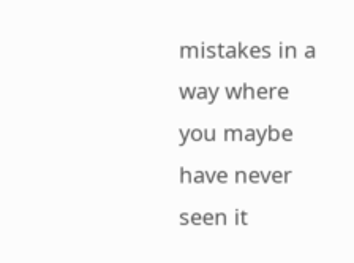mistakes in a way where you maybe have never seen it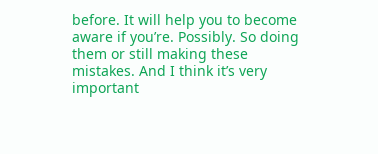before. It will help you to become aware if you’re. Possibly. So doing them or still making these mistakes. And I think it’s very important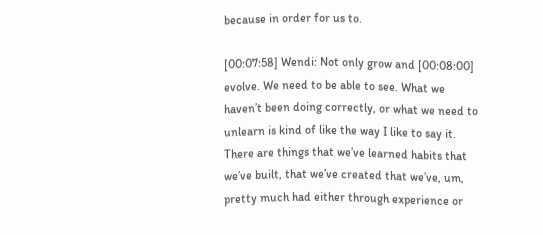because in order for us to.

[00:07:58] Wendi: Not only grow and [00:08:00] evolve. We need to be able to see. What we haven’t been doing correctly, or what we need to unlearn is kind of like the way I like to say it. There are things that we’ve learned habits that we’ve built, that we’ve created that we’ve, um, pretty much had either through experience or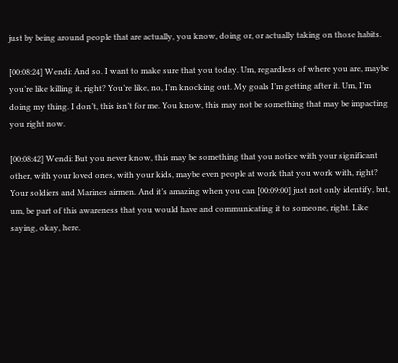just by being around people that are actually, you know, doing or, or actually taking on those habits.

[00:08:24] Wendi: And so. I want to make sure that you today. Um, regardless of where you are, maybe you’re like killing it, right? You’re like, no, I’m knocking out. My goals I’m getting after it. Um, I’m doing my thing. I don’t, this isn’t for me. You know, this may not be something that may be impacting you right now.

[00:08:42] Wendi: But you never know, this may be something that you notice with your significant other, with your loved ones, with your kids, maybe even people at work that you work with, right? Your soldiers and Marines airmen. And it’s amazing when you can [00:09:00] just not only identify, but, um, be part of this awareness that you would have and communicating it to someone, right. Like saying, okay, here.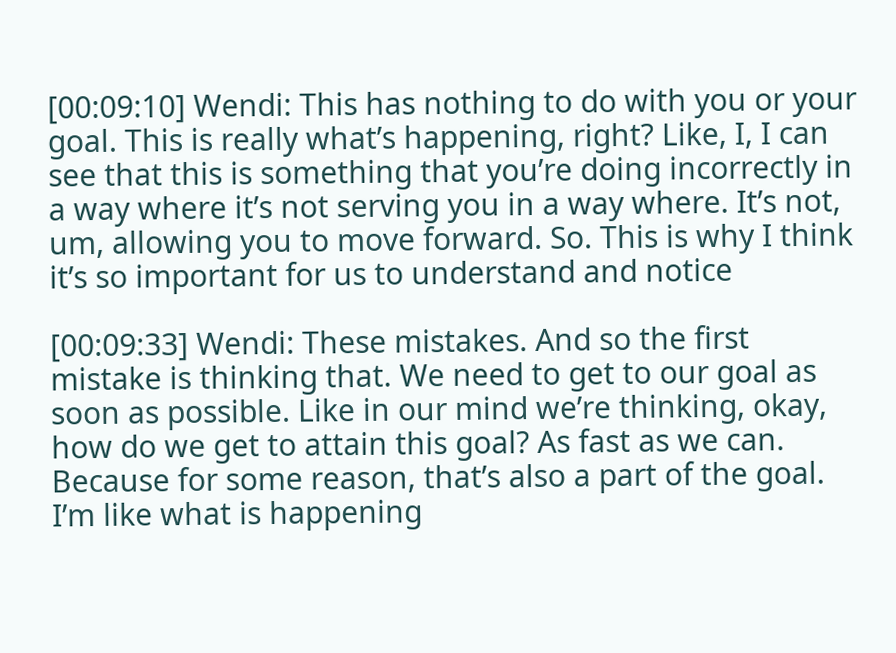[00:09:10] Wendi: This has nothing to do with you or your goal. This is really what’s happening, right? Like, I, I can see that this is something that you’re doing incorrectly in a way where it’s not serving you in a way where. It’s not, um, allowing you to move forward. So. This is why I think it’s so important for us to understand and notice

[00:09:33] Wendi: These mistakes. And so the first mistake is thinking that. We need to get to our goal as soon as possible. Like in our mind we’re thinking, okay, how do we get to attain this goal? As fast as we can. Because for some reason, that’s also a part of the goal. I’m like what is happening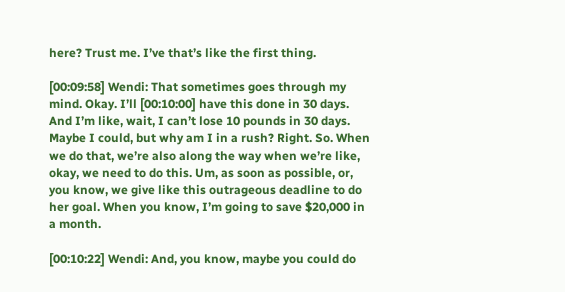here? Trust me. I’ve that’s like the first thing.

[00:09:58] Wendi: That sometimes goes through my mind. Okay. I’ll [00:10:00] have this done in 30 days. And I’m like, wait, I can’t lose 10 pounds in 30 days. Maybe I could, but why am I in a rush? Right. So. When we do that, we’re also along the way when we’re like, okay, we need to do this. Um, as soon as possible, or, you know, we give like this outrageous deadline to do her goal. When you know, I’m going to save $20,000 in a month.

[00:10:22] Wendi: And, you know, maybe you could do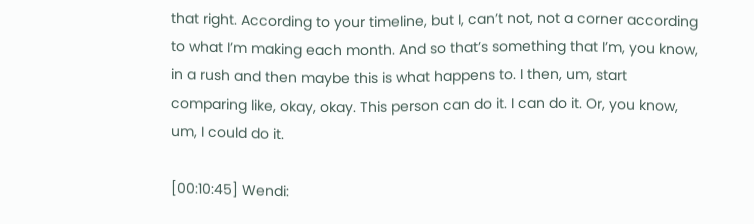that right. According to your timeline, but I, can’t not, not a corner according to what I’m making each month. And so that’s something that I’m, you know, in a rush and then maybe this is what happens to. I then, um, start comparing like, okay, okay. This person can do it. I can do it. Or, you know, um, I could do it.

[00:10:45] Wendi: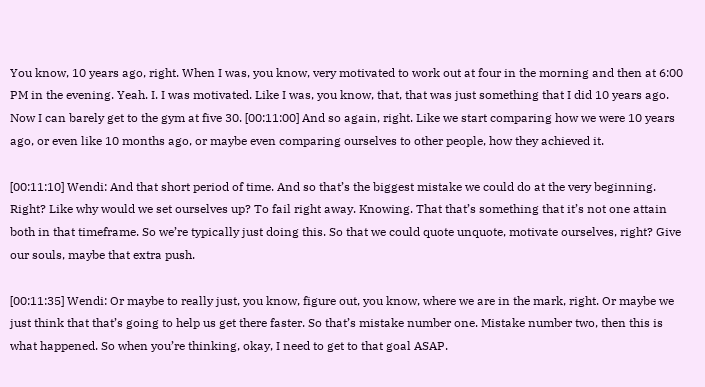You know, 10 years ago, right. When I was, you know, very motivated to work out at four in the morning and then at 6:00 PM in the evening. Yeah. I. I was motivated. Like I was, you know, that, that was just something that I did 10 years ago. Now I can barely get to the gym at five 30. [00:11:00] And so again, right. Like we start comparing how we were 10 years ago, or even like 10 months ago, or maybe even comparing ourselves to other people, how they achieved it.

[00:11:10] Wendi: And that short period of time. And so that’s the biggest mistake we could do at the very beginning. Right? Like why would we set ourselves up? To fail right away. Knowing. That that’s something that it’s not one attain both in that timeframe. So we’re typically just doing this. So that we could quote unquote, motivate ourselves, right? Give our souls, maybe that extra push.

[00:11:35] Wendi: Or maybe to really just, you know, figure out, you know, where we are in the mark, right. Or maybe we just think that that’s going to help us get there faster. So that’s mistake number one. Mistake number two, then this is what happened. So when you’re thinking, okay, I need to get to that goal ASAP.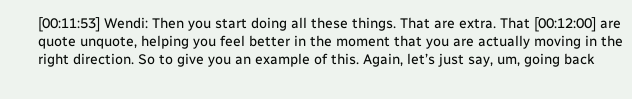[00:11:53] Wendi: Then you start doing all these things. That are extra. That [00:12:00] are quote unquote, helping you feel better in the moment that you are actually moving in the right direction. So to give you an example of this. Again, let’s just say, um, going back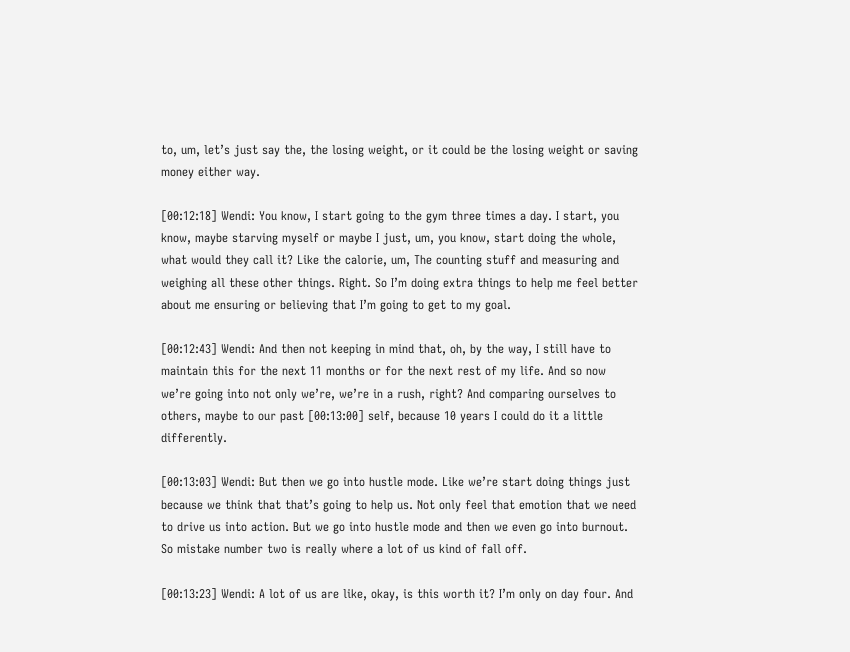to, um, let’s just say the, the losing weight, or it could be the losing weight or saving money either way.

[00:12:18] Wendi: You know, I start going to the gym three times a day. I start, you know, maybe starving myself or maybe I just, um, you know, start doing the whole, what would they call it? Like the calorie, um, The counting stuff and measuring and weighing all these other things. Right. So I’m doing extra things to help me feel better about me ensuring or believing that I’m going to get to my goal.

[00:12:43] Wendi: And then not keeping in mind that, oh, by the way, I still have to maintain this for the next 11 months or for the next rest of my life. And so now we’re going into not only we’re, we’re in a rush, right? And comparing ourselves to others, maybe to our past [00:13:00] self, because 10 years I could do it a little differently.

[00:13:03] Wendi: But then we go into hustle mode. Like we’re start doing things just because we think that that’s going to help us. Not only feel that emotion that we need to drive us into action. But we go into hustle mode and then we even go into burnout. So mistake number two is really where a lot of us kind of fall off.

[00:13:23] Wendi: A lot of us are like, okay, is this worth it? I’m only on day four. And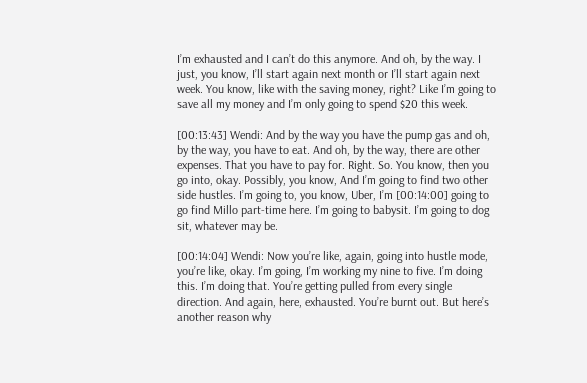I’m exhausted and I can’t do this anymore. And oh, by the way. I just, you know, I’ll start again next month or I’ll start again next week. You know, like with the saving money, right? Like I’m going to save all my money and I’m only going to spend $20 this week.

[00:13:43] Wendi: And by the way you have the pump gas and oh, by the way, you have to eat. And oh, by the way, there are other expenses. That you have to pay for. Right. So. You know, then you go into, okay. Possibly, you know, And I’m going to find two other side hustles. I’m going to, you know, Uber, I’m [00:14:00] going to go find Millo part-time here. I’m going to babysit. I’m going to dog sit, whatever may be.

[00:14:04] Wendi: Now you’re like, again, going into hustle mode, you’re like, okay. I’m going, I’m working my nine to five. I’m doing this. I’m doing that. You’re getting pulled from every single direction. And again, here, exhausted. You’re burnt out. But here’s another reason why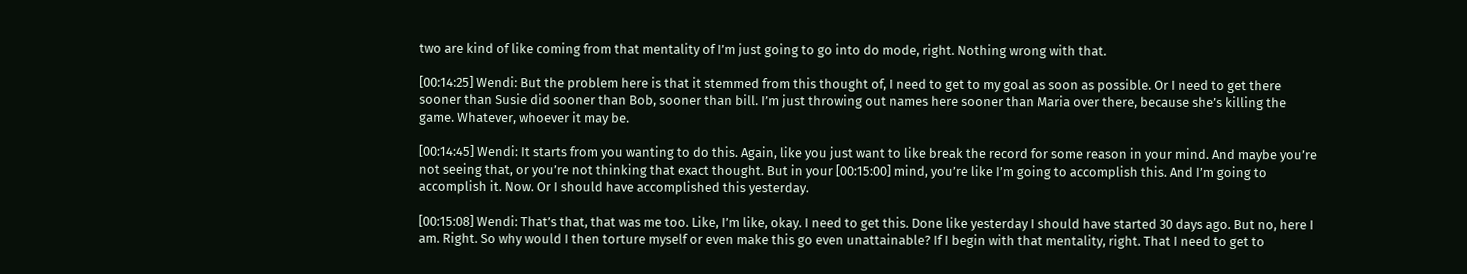two are kind of like coming from that mentality of I’m just going to go into do mode, right. Nothing wrong with that.

[00:14:25] Wendi: But the problem here is that it stemmed from this thought of, I need to get to my goal as soon as possible. Or I need to get there sooner than Susie did sooner than Bob, sooner than bill. I’m just throwing out names here sooner than Maria over there, because she’s killing the game. Whatever, whoever it may be.

[00:14:45] Wendi: It starts from you wanting to do this. Again, like you just want to like break the record for some reason in your mind. And maybe you’re not seeing that, or you’re not thinking that exact thought. But in your [00:15:00] mind, you’re like I’m going to accomplish this. And I’m going to accomplish it. Now. Or I should have accomplished this yesterday.

[00:15:08] Wendi: That’s that, that was me too. Like, I’m like, okay. I need to get this. Done like yesterday I should have started 30 days ago. But no, here I am. Right. So why would I then torture myself or even make this go even unattainable? If I begin with that mentality, right. That I need to get to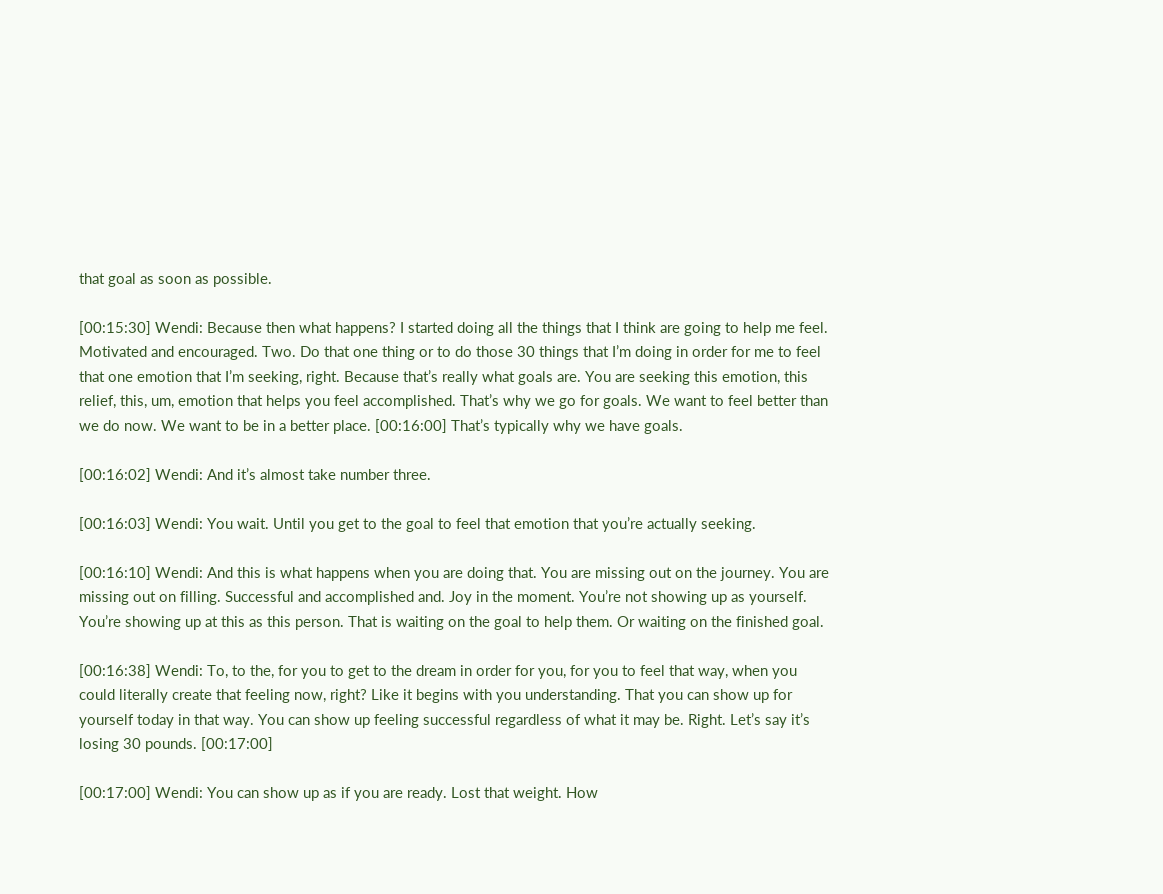that goal as soon as possible.

[00:15:30] Wendi: Because then what happens? I started doing all the things that I think are going to help me feel. Motivated and encouraged. Two. Do that one thing or to do those 30 things that I’m doing in order for me to feel that one emotion that I’m seeking, right. Because that’s really what goals are. You are seeking this emotion, this relief, this, um, emotion that helps you feel accomplished. That’s why we go for goals. We want to feel better than we do now. We want to be in a better place. [00:16:00] That’s typically why we have goals.

[00:16:02] Wendi: And it’s almost take number three.

[00:16:03] Wendi: You wait. Until you get to the goal to feel that emotion that you’re actually seeking.

[00:16:10] Wendi: And this is what happens when you are doing that. You are missing out on the journey. You are missing out on filling. Successful and accomplished and. Joy in the moment. You’re not showing up as yourself. You’re showing up at this as this person. That is waiting on the goal to help them. Or waiting on the finished goal.

[00:16:38] Wendi: To, to the, for you to get to the dream in order for you, for you to feel that way, when you could literally create that feeling now, right? Like it begins with you understanding. That you can show up for yourself today in that way. You can show up feeling successful regardless of what it may be. Right. Let’s say it’s losing 30 pounds. [00:17:00]

[00:17:00] Wendi: You can show up as if you are ready. Lost that weight. How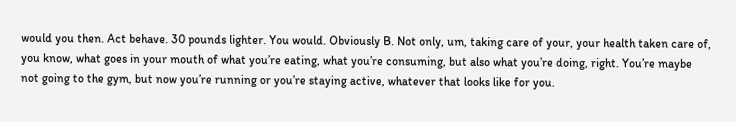would you then. Act behave. 30 pounds lighter. You would. Obviously B. Not only, um, taking care of your, your health taken care of, you know, what goes in your mouth of what you’re eating, what you’re consuming, but also what you’re doing, right. You’re maybe not going to the gym, but now you’re running or you’re staying active, whatever that looks like for you.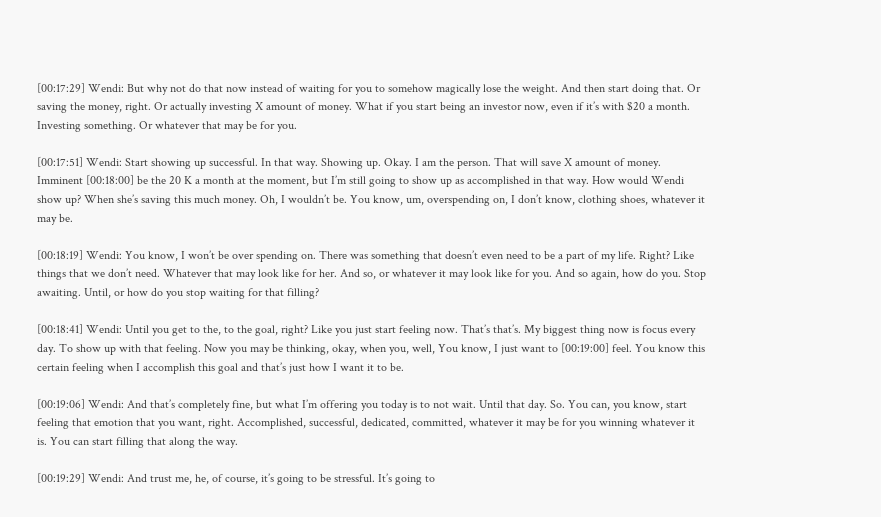[00:17:29] Wendi: But why not do that now instead of waiting for you to somehow magically lose the weight. And then start doing that. Or saving the money, right. Or actually investing X amount of money. What if you start being an investor now, even if it’s with $20 a month. Investing something. Or whatever that may be for you.

[00:17:51] Wendi: Start showing up successful. In that way. Showing up. Okay. I am the person. That will save X amount of money. Imminent [00:18:00] be the 20 K a month at the moment, but I’m still going to show up as accomplished in that way. How would Wendi show up? When she’s saving this much money. Oh, I wouldn’t be. You know, um, overspending on, I don’t know, clothing shoes, whatever it may be.

[00:18:19] Wendi: You know, I won’t be over spending on. There was something that doesn’t even need to be a part of my life. Right? Like things that we don’t need. Whatever that may look like for her. And so, or whatever it may look like for you. And so again, how do you. Stop awaiting. Until, or how do you stop waiting for that filling?

[00:18:41] Wendi: Until you get to the, to the goal, right? Like you just start feeling now. That’s that’s. My biggest thing now is focus every day. To show up with that feeling. Now you may be thinking, okay, when you, well, You know, I just want to [00:19:00] feel. You know this certain feeling when I accomplish this goal and that’s just how I want it to be.

[00:19:06] Wendi: And that’s completely fine, but what I’m offering you today is to not wait. Until that day. So. You can, you know, start feeling that emotion that you want, right. Accomplished, successful, dedicated, committed, whatever it may be for you winning whatever it is. You can start filling that along the way.

[00:19:29] Wendi: And trust me, he, of course, it’s going to be stressful. It’s going to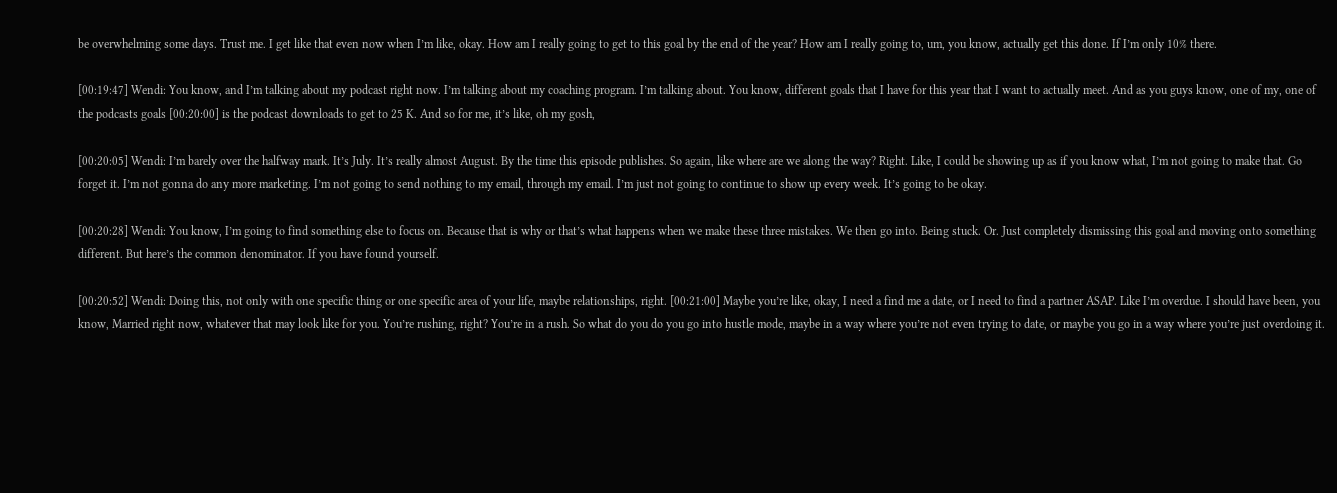be overwhelming some days. Trust me. I get like that even now when I’m like, okay. How am I really going to get to this goal by the end of the year? How am I really going to, um, you know, actually get this done. If I’m only 10% there.

[00:19:47] Wendi: You know, and I’m talking about my podcast right now. I’m talking about my coaching program. I’m talking about. You know, different goals that I have for this year that I want to actually meet. And as you guys know, one of my, one of the podcasts goals [00:20:00] is the podcast downloads to get to 25 K. And so for me, it’s like, oh my gosh,

[00:20:05] Wendi: I’m barely over the halfway mark. It’s July. It’s really almost August. By the time this episode publishes. So again, like where are we along the way? Right. Like, I could be showing up as if you know what, I’m not going to make that. Go forget it. I’m not gonna do any more marketing. I’m not going to send nothing to my email, through my email. I’m just not going to continue to show up every week. It’s going to be okay.

[00:20:28] Wendi: You know, I’m going to find something else to focus on. Because that is why or that’s what happens when we make these three mistakes. We then go into. Being stuck. Or. Just completely dismissing this goal and moving onto something different. But here’s the common denominator. If you have found yourself.

[00:20:52] Wendi: Doing this, not only with one specific thing or one specific area of your life, maybe relationships, right. [00:21:00] Maybe you’re like, okay, I need a find me a date, or I need to find a partner ASAP. Like I’m overdue. I should have been, you know, Married right now, whatever that may look like for you. You’re rushing, right? You’re in a rush. So what do you do you go into hustle mode, maybe in a way where you’re not even trying to date, or maybe you go in a way where you’re just overdoing it.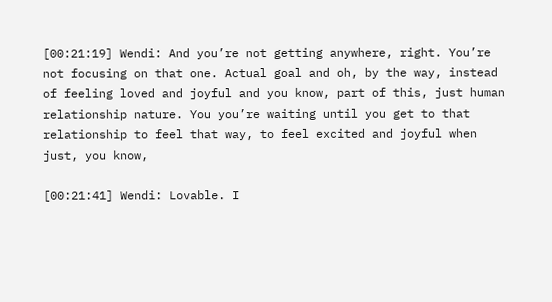[00:21:19] Wendi: And you’re not getting anywhere, right. You’re not focusing on that one. Actual goal and oh, by the way, instead of feeling loved and joyful and you know, part of this, just human relationship nature. You you’re waiting until you get to that relationship to feel that way, to feel excited and joyful when just, you know,

[00:21:41] Wendi: Lovable. I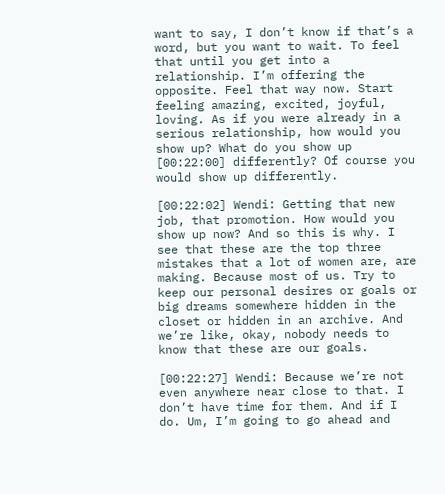want to say, I don’t know if that’s a word, but you want to wait. To feel that until you get into a relationship. I’m offering the opposite. Feel that way now. Start feeling amazing, excited, joyful, loving. As if you were already in a serious relationship, how would you show up? What do you show up [00:22:00] differently? Of course you would show up differently.

[00:22:02] Wendi: Getting that new job, that promotion. How would you show up now? And so this is why. I see that these are the top three mistakes that a lot of women are, are making. Because most of us. Try to keep our personal desires or goals or big dreams somewhere hidden in the closet or hidden in an archive. And we’re like, okay, nobody needs to know that these are our goals.

[00:22:27] Wendi: Because we’re not even anywhere near close to that. I don’t have time for them. And if I do. Um, I’m going to go ahead and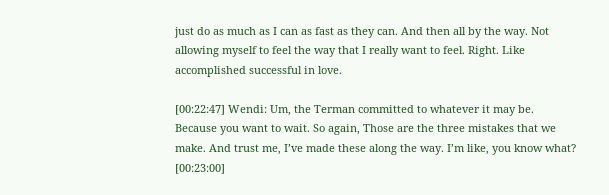just do as much as I can as fast as they can. And then all by the way. Not allowing myself to feel the way that I really want to feel. Right. Like accomplished successful in love.

[00:22:47] Wendi: Um, the Terman committed to whatever it may be. Because you want to wait. So again, Those are the three mistakes that we make. And trust me, I’ve made these along the way. I’m like, you know what? [00:23:00]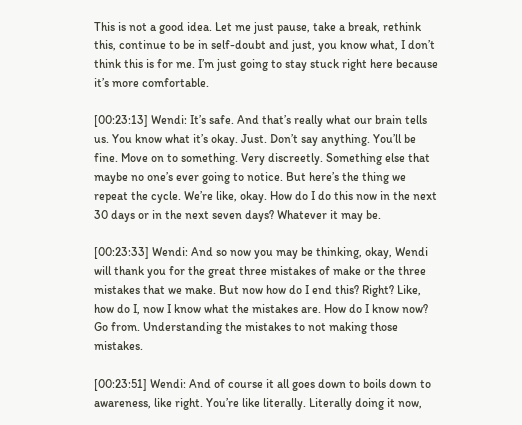This is not a good idea. Let me just pause, take a break, rethink this, continue to be in self-doubt and just, you know what, I don’t think this is for me. I’m just going to stay stuck right here because it’s more comfortable.

[00:23:13] Wendi: It’s safe. And that’s really what our brain tells us. You know what it’s okay. Just. Don’t say anything. You’ll be fine. Move on to something. Very discreetly. Something else that maybe no one’s ever going to notice. But here’s the thing we repeat the cycle. We’re like, okay. How do I do this now in the next 30 days or in the next seven days? Whatever it may be.

[00:23:33] Wendi: And so now you may be thinking, okay, Wendi will thank you for the great three mistakes of make or the three mistakes that we make. But now how do I end this? Right? Like, how do I, now I know what the mistakes are. How do I know now? Go from. Understanding the mistakes to not making those mistakes.

[00:23:51] Wendi: And of course it all goes down to boils down to awareness, like right. You’re like literally. Literally doing it now,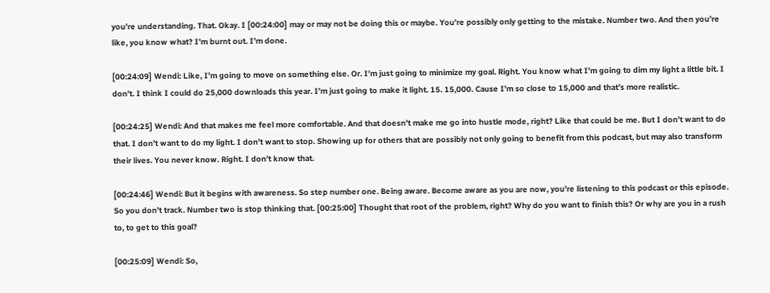you’re understanding. That. Okay. I [00:24:00] may or may not be doing this or maybe. You’re possibly only getting to the mistake. Number two. And then you’re like, you know what? I’m burnt out. I’m done.

[00:24:09] Wendi: Like, I’m going to move on something else. Or. I’m just going to minimize my goal. Right. You know what I’m going to dim my light a little bit. I don’t. I think I could do 25,000 downloads this year. I’m just going to make it light. 15. 15,000. Cause I’m so close to 15,000 and that’s more realistic.

[00:24:25] Wendi: And that makes me feel more comfortable. And that doesn’t make me go into hustle mode, right? Like that could be me. But I don’t want to do that. I don’t want to do my light. I don’t want to stop. Showing up for others that are possibly not only going to benefit from this podcast, but may also transform their lives. You never know. Right. I don’t know that.

[00:24:46] Wendi: But it begins with awareness. So step number one. Being aware. Become aware as you are now, you’re listening to this podcast or this episode. So you don’t track. Number two is stop thinking that. [00:25:00] Thought that root of the problem, right? Why do you want to finish this? Or why are you in a rush to, to get to this goal?

[00:25:09] Wendi: So,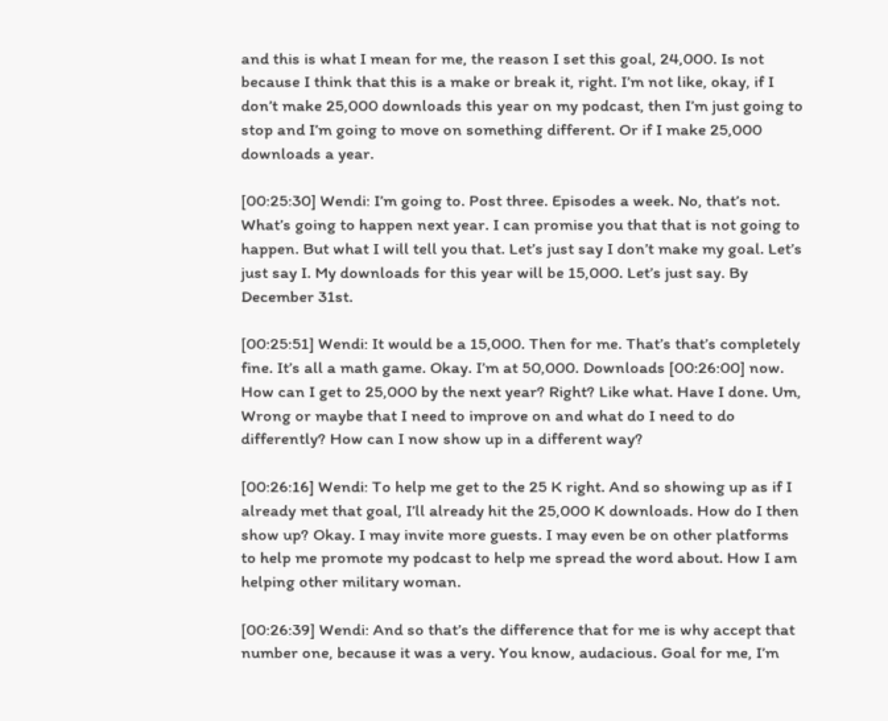and this is what I mean for me, the reason I set this goal, 24,000. Is not because I think that this is a make or break it, right. I’m not like, okay, if I don’t make 25,000 downloads this year on my podcast, then I’m just going to stop and I’m going to move on something different. Or if I make 25,000 downloads a year.

[00:25:30] Wendi: I’m going to. Post three. Episodes a week. No, that’s not. What’s going to happen next year. I can promise you that that is not going to happen. But what I will tell you that. Let’s just say I don’t make my goal. Let’s just say I. My downloads for this year will be 15,000. Let’s just say. By December 31st.

[00:25:51] Wendi: It would be a 15,000. Then for me. That’s that’s completely fine. It’s all a math game. Okay. I’m at 50,000. Downloads [00:26:00] now. How can I get to 25,000 by the next year? Right? Like what. Have I done. Um, Wrong or maybe that I need to improve on and what do I need to do differently? How can I now show up in a different way?

[00:26:16] Wendi: To help me get to the 25 K right. And so showing up as if I already met that goal, I’ll already hit the 25,000 K downloads. How do I then show up? Okay. I may invite more guests. I may even be on other platforms to help me promote my podcast to help me spread the word about. How I am helping other military woman.

[00:26:39] Wendi: And so that’s the difference that for me is why accept that number one, because it was a very. You know, audacious. Goal for me, I’m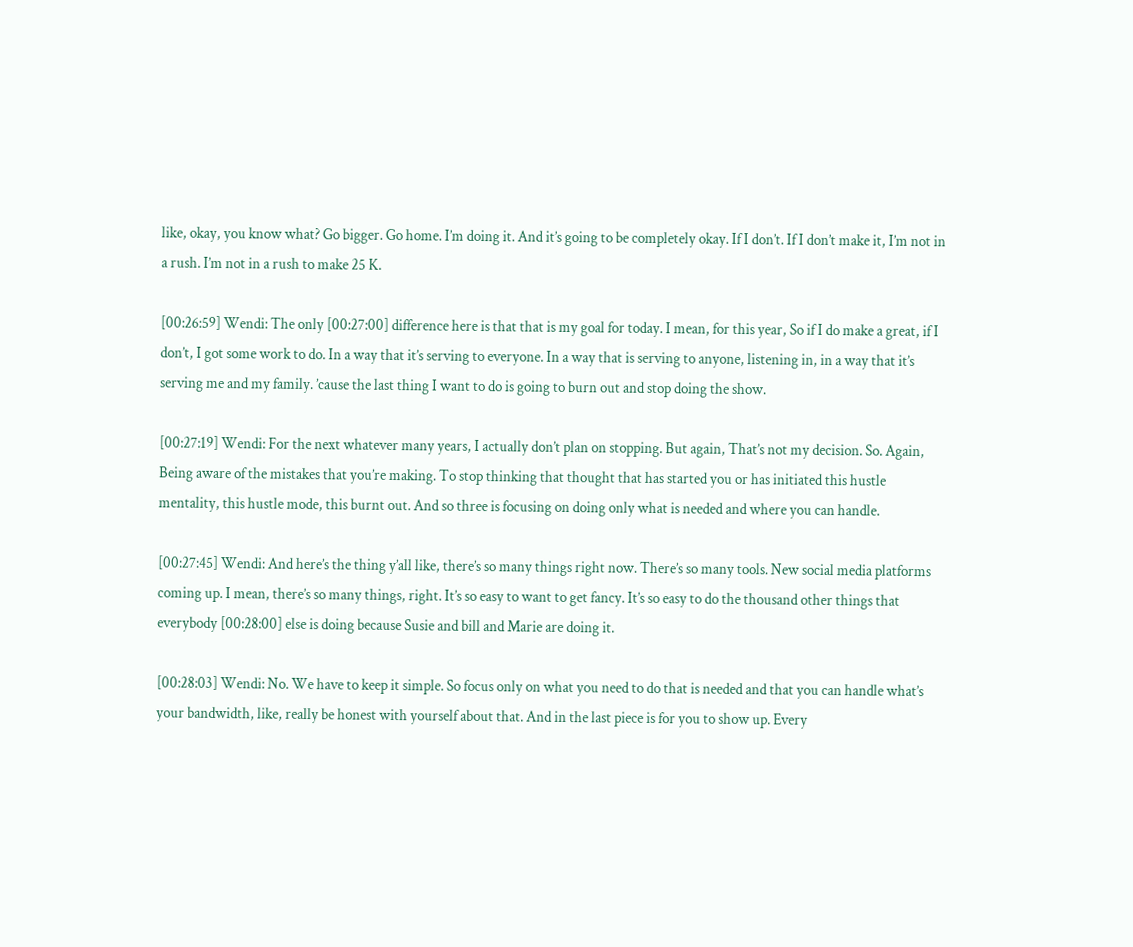like, okay, you know what? Go bigger. Go home. I’m doing it. And it’s going to be completely okay. If I don’t. If I don’t make it, I’m not in a rush. I’m not in a rush to make 25 K.

[00:26:59] Wendi: The only [00:27:00] difference here is that that is my goal for today. I mean, for this year, So if I do make a great, if I don’t, I got some work to do. In a way that it’s serving to everyone. In a way that is serving to anyone, listening in, in a way that it’s serving me and my family. ’cause the last thing I want to do is going to burn out and stop doing the show.

[00:27:19] Wendi: For the next whatever many years, I actually don’t plan on stopping. But again, That’s not my decision. So. Again, Being aware of the mistakes that you’re making. To stop thinking that thought that has started you or has initiated this hustle mentality, this hustle mode, this burnt out. And so three is focusing on doing only what is needed and where you can handle.

[00:27:45] Wendi: And here’s the thing y’all like, there’s so many things right now. There’s so many tools. New social media platforms coming up. I mean, there’s so many things, right. It’s so easy to want to get fancy. It’s so easy to do the thousand other things that everybody [00:28:00] else is doing because Susie and bill and Marie are doing it.

[00:28:03] Wendi: No. We have to keep it simple. So focus only on what you need to do that is needed and that you can handle what’s your bandwidth, like, really be honest with yourself about that. And in the last piece is for you to show up. Every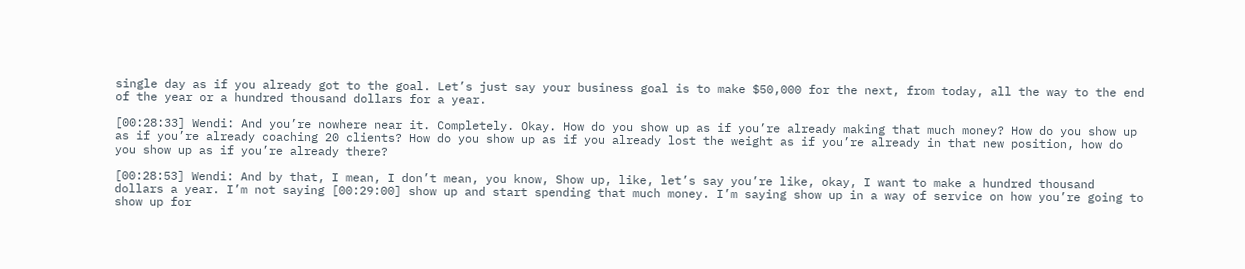single day as if you already got to the goal. Let’s just say your business goal is to make $50,000 for the next, from today, all the way to the end of the year or a hundred thousand dollars for a year.

[00:28:33] Wendi: And you’re nowhere near it. Completely. Okay. How do you show up as if you’re already making that much money? How do you show up as if you’re already coaching 20 clients? How do you show up as if you already lost the weight as if you’re already in that new position, how do you show up as if you’re already there?

[00:28:53] Wendi: And by that, I mean, I don’t mean, you know, Show up, like, let’s say you’re like, okay, I want to make a hundred thousand dollars a year. I’m not saying [00:29:00] show up and start spending that much money. I’m saying show up in a way of service on how you’re going to show up for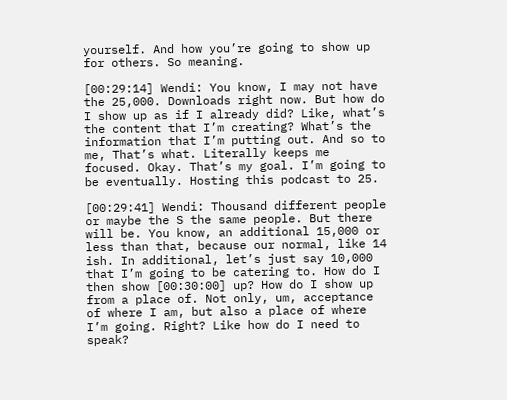yourself. And how you’re going to show up for others. So meaning.

[00:29:14] Wendi: You know, I may not have the 25,000. Downloads right now. But how do I show up as if I already did? Like, what’s the content that I’m creating? What’s the information that I’m putting out. And so to me, That’s what. Literally keeps me focused. Okay. That’s my goal. I’m going to be eventually. Hosting this podcast to 25.

[00:29:41] Wendi: Thousand different people or maybe the S the same people. But there will be. You know, an additional 15,000 or less than that, because our normal, like 14 ish. In additional, let’s just say 10,000 that I’m going to be catering to. How do I then show [00:30:00] up? How do I show up from a place of. Not only, um, acceptance of where I am, but also a place of where I’m going. Right? Like how do I need to speak?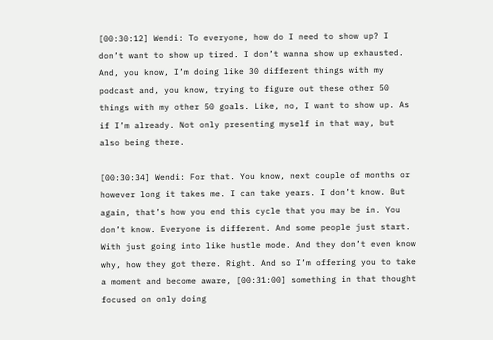[00:30:12] Wendi: To everyone, how do I need to show up? I don’t want to show up tired. I don’t wanna show up exhausted. And, you know, I’m doing like 30 different things with my podcast and, you know, trying to figure out these other 50 things with my other 50 goals. Like, no, I want to show up. As if I’m already. Not only presenting myself in that way, but also being there.

[00:30:34] Wendi: For that. You know, next couple of months or however long it takes me. I can take years. I don’t know. But again, that’s how you end this cycle that you may be in. You don’t know. Everyone is different. And some people just start. With just going into like hustle mode. And they don’t even know why, how they got there. Right. And so I’m offering you to take a moment and become aware, [00:31:00] something in that thought focused on only doing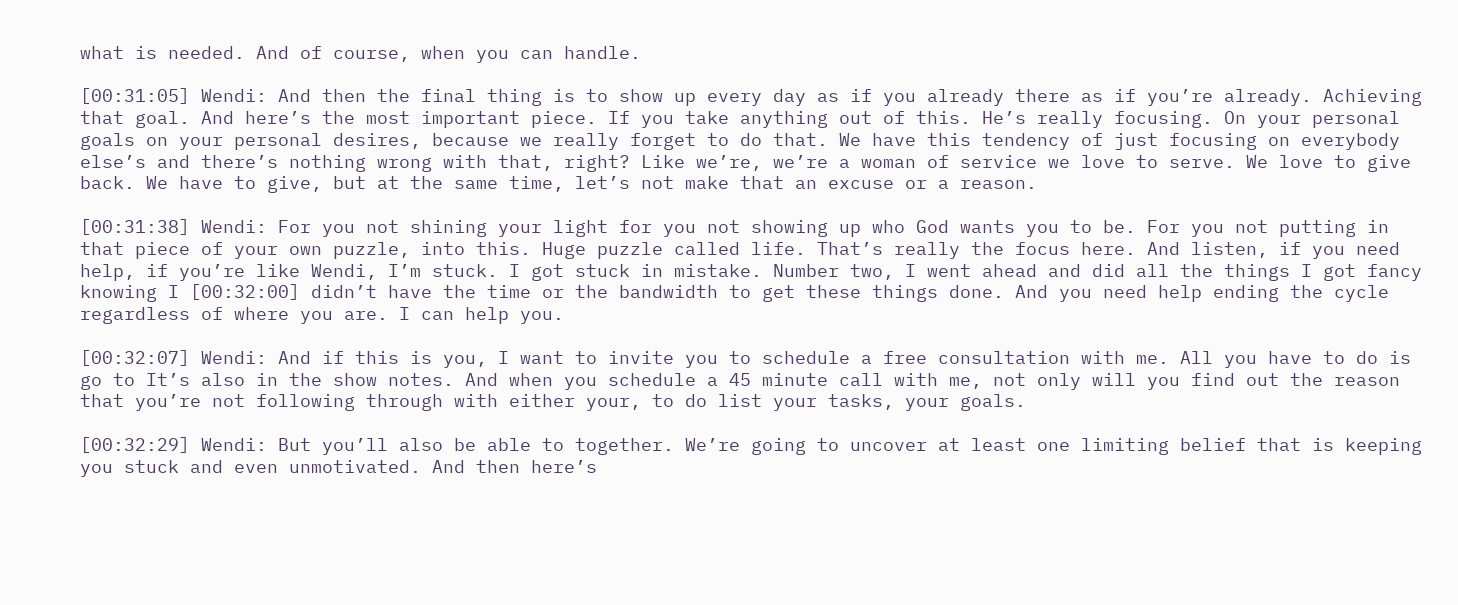what is needed. And of course, when you can handle.

[00:31:05] Wendi: And then the final thing is to show up every day as if you already there as if you’re already. Achieving that goal. And here’s the most important piece. If you take anything out of this. He’s really focusing. On your personal goals on your personal desires, because we really forget to do that. We have this tendency of just focusing on everybody else’s and there’s nothing wrong with that, right? Like we’re, we’re a woman of service we love to serve. We love to give back. We have to give, but at the same time, let’s not make that an excuse or a reason.

[00:31:38] Wendi: For you not shining your light for you not showing up who God wants you to be. For you not putting in that piece of your own puzzle, into this. Huge puzzle called life. That’s really the focus here. And listen, if you need help, if you’re like Wendi, I’m stuck. I got stuck in mistake. Number two, I went ahead and did all the things I got fancy knowing I [00:32:00] didn’t have the time or the bandwidth to get these things done. And you need help ending the cycle regardless of where you are. I can help you.

[00:32:07] Wendi: And if this is you, I want to invite you to schedule a free consultation with me. All you have to do is go to It’s also in the show notes. And when you schedule a 45 minute call with me, not only will you find out the reason that you’re not following through with either your, to do list your tasks, your goals.

[00:32:29] Wendi: But you’ll also be able to together. We’re going to uncover at least one limiting belief that is keeping you stuck and even unmotivated. And then here’s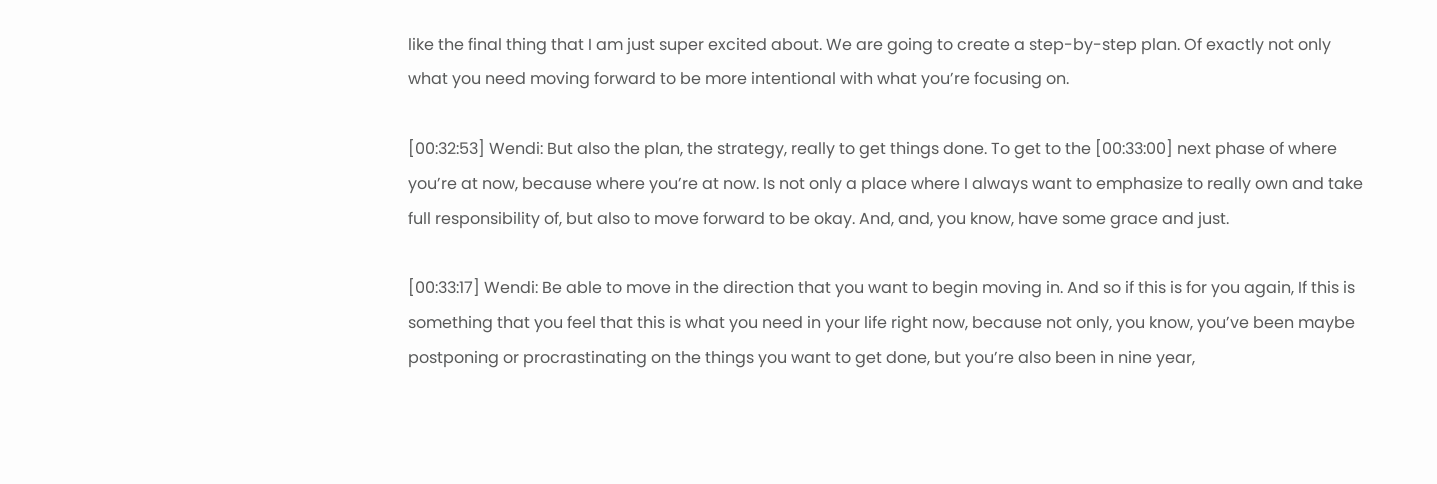like the final thing that I am just super excited about. We are going to create a step-by-step plan. Of exactly not only what you need moving forward to be more intentional with what you’re focusing on.

[00:32:53] Wendi: But also the plan, the strategy, really to get things done. To get to the [00:33:00] next phase of where you’re at now, because where you’re at now. Is not only a place where I always want to emphasize to really own and take full responsibility of, but also to move forward to be okay. And, and, you know, have some grace and just.

[00:33:17] Wendi: Be able to move in the direction that you want to begin moving in. And so if this is for you again, If this is something that you feel that this is what you need in your life right now, because not only, you know, you’ve been maybe postponing or procrastinating on the things you want to get done, but you’re also been in nine year,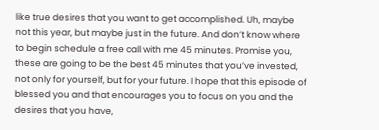like true desires that you want to get accomplished. Uh, maybe not this year, but maybe just in the future. And don’t know where to begin schedule a free call with me 45 minutes. Promise you, these are going to be the best 45 minutes that you’ve invested, not only for yourself, but for your future. I hope that this episode of blessed you and that encourages you to focus on you and the desires that you have,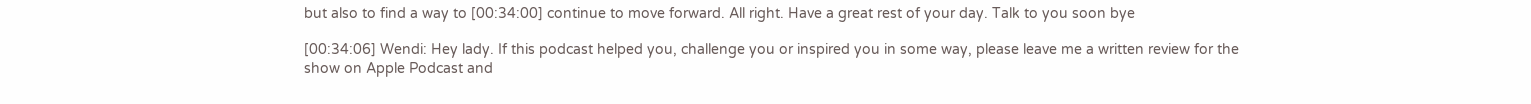but also to find a way to [00:34:00] continue to move forward. All right. Have a great rest of your day. Talk to you soon bye

[00:34:06] Wendi: Hey lady. If this podcast helped you, challenge you or inspired you in some way, please leave me a written review for the show on Apple Podcast and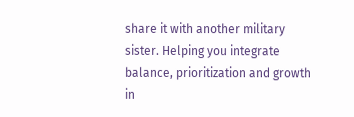share it with another military sister. Helping you integrate balance, prioritization and growth in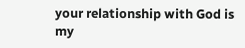your relationship with God is my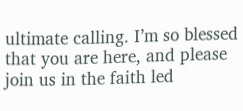ultimate calling. I’m so blessed that you are here, and please join us in the faith led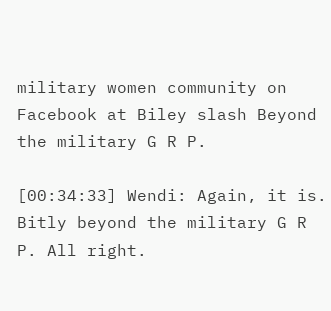military women community on Facebook at Biley slash Beyond the military G R P.

[00:34:33] Wendi: Again, it is. Bitly beyond the military G R P. All right.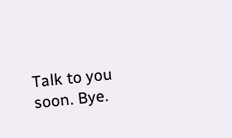Talk to you soon. Bye.